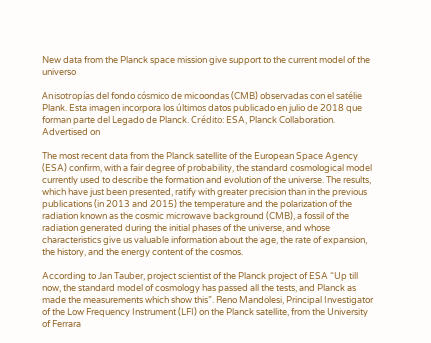New data from the Planck space mission give support to the current model of the universo

Anisotropías del fondo cósmico de micoondas (CMB) observadas con el satélie Plank. Esta imagen incorpora los últimos datos publicado en julio de 2018 que forman parte del Legado de Planck. Crédito: ESA, Planck Collaboration.
Advertised on

The most recent data from the Planck satellite of the European Space Agency (ESA) confirm, with a fair degree of probability, the standard cosmological model currently used to describe the formation and evolution of the universe. The results, which have just been presented, ratify with greater precision than in the previous publications (in 2013 and 2015) the temperature and the polarization of the radiation known as the cosmic microwave background (CMB), a fossil of the radiation generated during the initial phases of the universe, and whose characteristics give us valuable information about the age, the rate of expansion, the history, and the energy content of the cosmos.

According to Jan Tauber, project scientist of the Planck project of ESA “Up till now, the standard model of cosmology has passed all the tests, and Planck as made the measurements which show this”. Reno Mandolesi, Principal Investigator of the Low Frequency Instrument (LFI) on the Planck satellite, from the University of Ferrara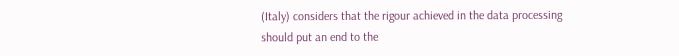(Italy) considers that the rigour achieved in the data processing should put an end to the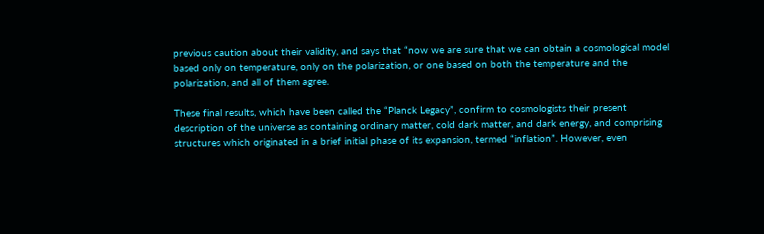previous caution about their validity, and says that “now we are sure that we can obtain a cosmological model based only on temperature, only on the polarization, or one based on both the temperature and the polarization, and all of them agree.

These final results, which have been called the “Planck Legacy”, confirm to cosmologists their present description of the universe as containing ordinary matter, cold dark matter, and dark energy, and comprising structures which originated in a brief initial phase of its expansion, termed “inflation”. However, even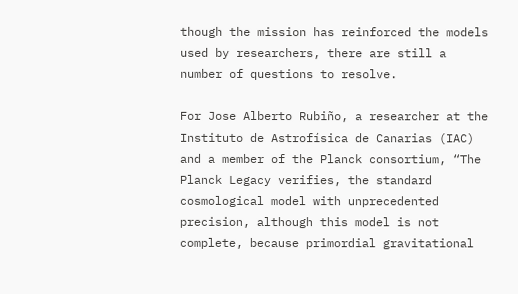though the mission has reinforced the models used by researchers, there are still a number of questions to resolve.

For Jose Alberto Rubiño, a researcher at the Instituto de Astrofísica de Canarias (IAC) and a member of the Planck consortium, “The Planck Legacy verifies, the standard cosmological model with unprecedented precision, although this model is not complete, because primordial gravitational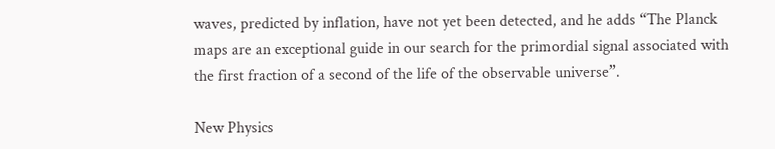waves, predicted by inflation, have not yet been detected, and he adds “The Planck maps are an exceptional guide in our search for the primordial signal associated with the first fraction of a second of the life of the observable universe”.

New Physics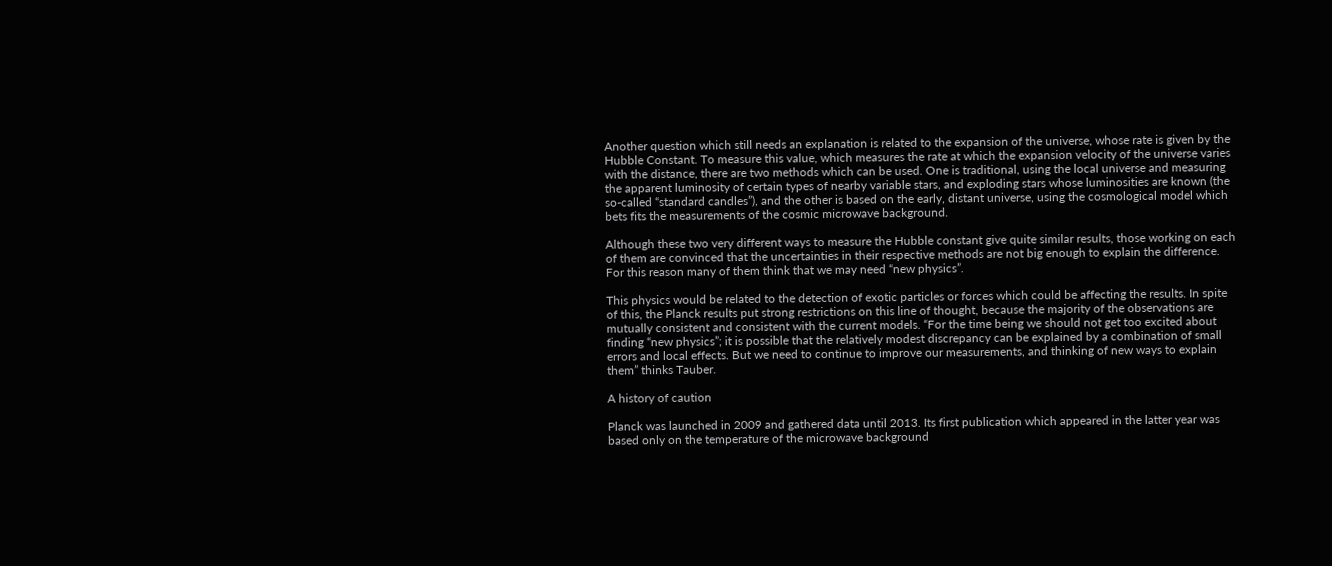Another question which still needs an explanation is related to the expansion of the universe, whose rate is given by the Hubble Constant. To measure this value, which measures the rate at which the expansion velocity of the universe varies with the distance, there are two methods which can be used. One is traditional, using the local universe and measuring the apparent luminosity of certain types of nearby variable stars, and exploding stars whose luminosities are known (the so-called “standard candles”), and the other is based on the early, distant universe, using the cosmological model which bets fits the measurements of the cosmic microwave background.

Although these two very different ways to measure the Hubble constant give quite similar results, those working on each of them are convinced that the uncertainties in their respective methods are not big enough to explain the difference. For this reason many of them think that we may need “new physics”.

This physics would be related to the detection of exotic particles or forces which could be affecting the results. In spite of this, the Planck results put strong restrictions on this line of thought, because the majority of the observations are mutually consistent and consistent with the current models. “For the time being we should not get too excited about finding “new physics”; it is possible that the relatively modest discrepancy can be explained by a combination of small errors and local effects. But we need to continue to improve our measurements, and thinking of new ways to explain them” thinks Tauber.

A history of caution

Planck was launched in 2009 and gathered data until 2013. Its first publication which appeared in the latter year was based only on the temperature of the microwave background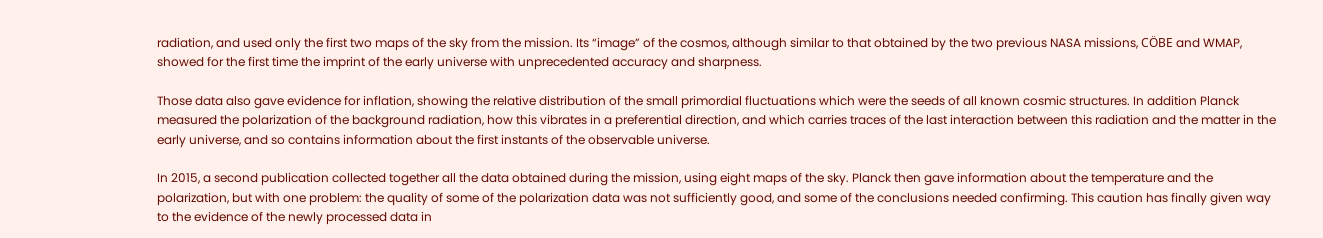radiation, and used only the first two maps of the sky from the mission. Its “image” of the cosmos, although similar to that obtained by the two previous NASA missions, CÖBE and WMAP, showed for the first time the imprint of the early universe with unprecedented accuracy and sharpness.

Those data also gave evidence for inflation, showing the relative distribution of the small primordial fluctuations which were the seeds of all known cosmic structures. In addition Planck measured the polarization of the background radiation, how this vibrates in a preferential direction, and which carries traces of the last interaction between this radiation and the matter in the early universe, and so contains information about the first instants of the observable universe.

In 2015, a second publication collected together all the data obtained during the mission, using eight maps of the sky. Planck then gave information about the temperature and the polarization, but with one problem: the quality of some of the polarization data was not sufficiently good, and some of the conclusions needed confirming. This caution has finally given way to the evidence of the newly processed data in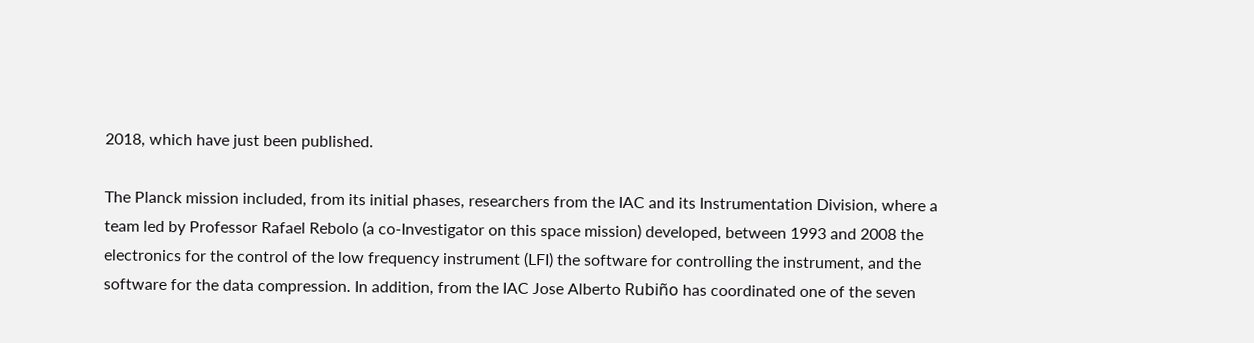2018, which have just been published.

The Planck mission included, from its initial phases, researchers from the IAC and its Instrumentation Division, where a team led by Professor Rafael Rebolo (a co-Investigator on this space mission) developed, between 1993 and 2008 the electronics for the control of the low frequency instrument (LFI) the software for controlling the instrument, and the software for the data compression. In addition, from the IAC Jose Alberto Rubiño has coordinated one of the seven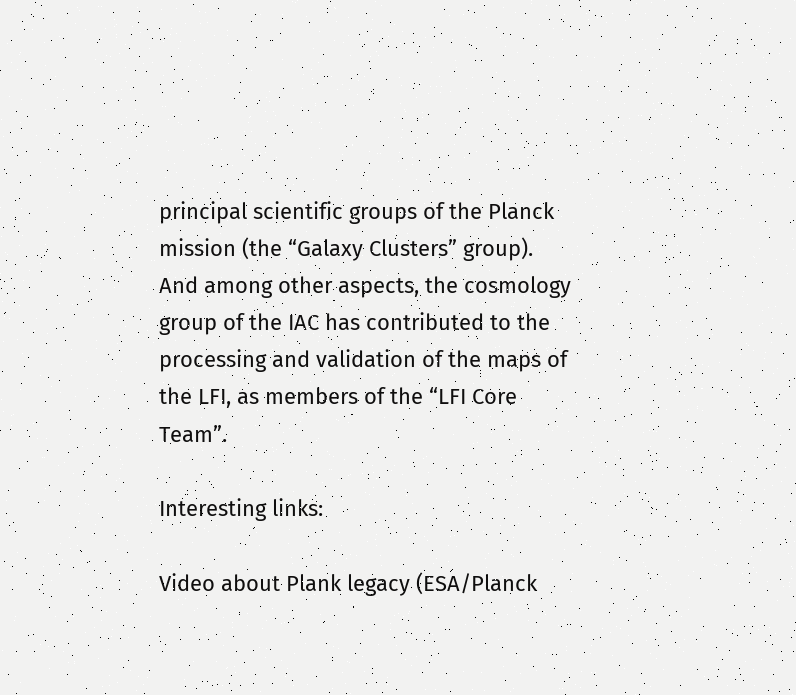principal scientific groups of the Planck mission (the “Galaxy Clusters” group). And among other aspects, the cosmology group of the IAC has contributed to the processing and validation of the maps of the LFI, as members of the “LFI Core Team”.

Interesting links:

Video about Plank legacy (ESA/Planck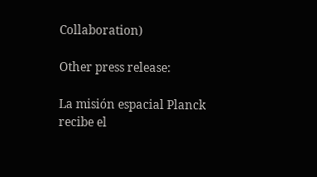Collaboration)

Other press release:

La misión espacial Planck recibe el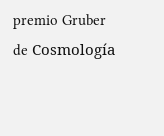premio Gruber de Cosmología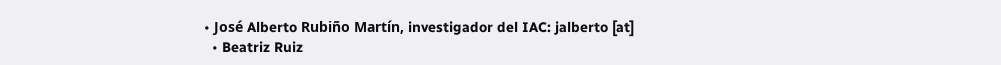• José Alberto Rubiño Martín, investigador del IAC: jalberto [at]
  • Beatriz Ruiz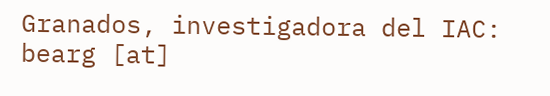Granados, investigadora del IAC: bearg [at]